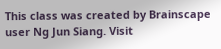This class was created by Brainscape user Ng Jun Siang. Visit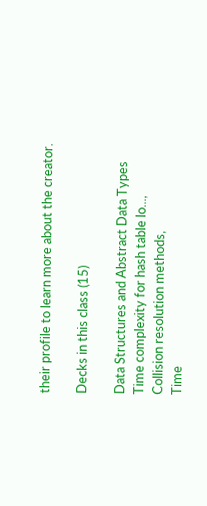their profile to learn more about the creator.

Decks in this class (15)

Data Structures and Abstract Data Types
Time complexity for hash table lo...,
Collision resolution methods,
Time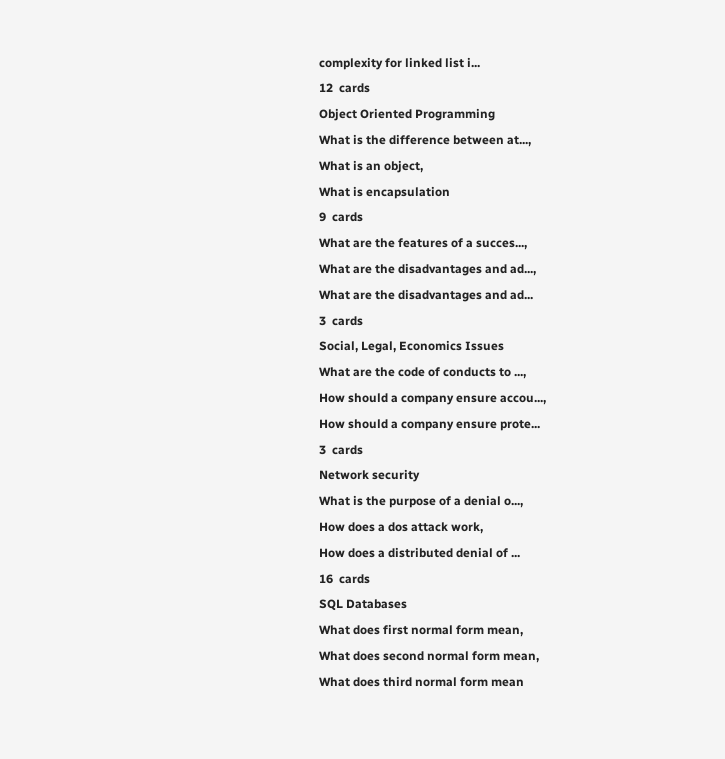complexity for linked list i...
12  cards
Object Oriented Programming
What is the difference between at...,
What is an object,
What is encapsulation
9  cards
What are the features of a succes...,
What are the disadvantages and ad...,
What are the disadvantages and ad...
3  cards
Social, Legal, Economics Issues
What are the code of conducts to ...,
How should a company ensure accou...,
How should a company ensure prote...
3  cards
Network security
What is the purpose of a denial o...,
How does a dos attack work,
How does a distributed denial of ...
16  cards
SQL Databases
What does first normal form mean,
What does second normal form mean,
What does third normal form mean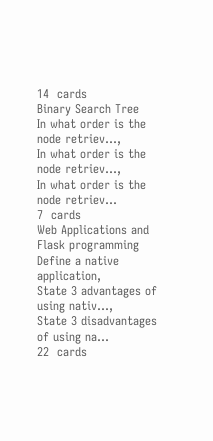14  cards
Binary Search Tree
In what order is the node retriev...,
In what order is the node retriev...,
In what order is the node retriev...
7  cards
Web Applications and Flask programming
Define a native application,
State 3 advantages of using nativ...,
State 3 disadvantages of using na...
22  cards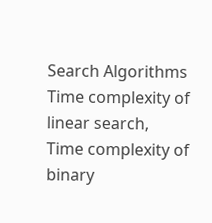Search Algorithms
Time complexity of linear search,
Time complexity of binary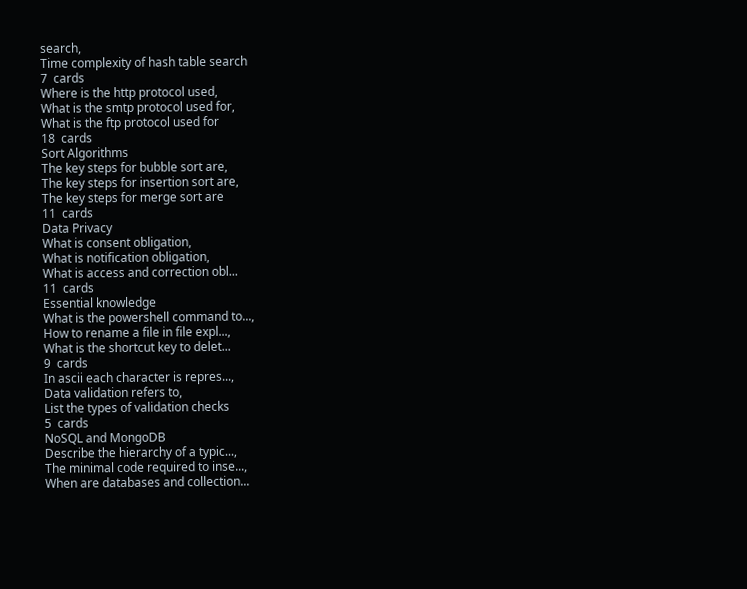search,
Time complexity of hash table search
7  cards
Where is the http protocol used,
What is the smtp protocol used for,
What is the ftp protocol used for
18  cards
Sort Algorithms
The key steps for bubble sort are,
The key steps for insertion sort are,
The key steps for merge sort are
11  cards
Data Privacy
What is consent obligation,
What is notification obligation,
What is access and correction obl...
11  cards
Essential knowledge
What is the powershell command to...,
How to rename a file in file expl...,
What is the shortcut key to delet...
9  cards
In ascii each character is repres...,
Data validation refers to,
List the types of validation checks
5  cards
NoSQL and MongoDB
Describe the hierarchy of a typic...,
The minimal code required to inse...,
When are databases and collection...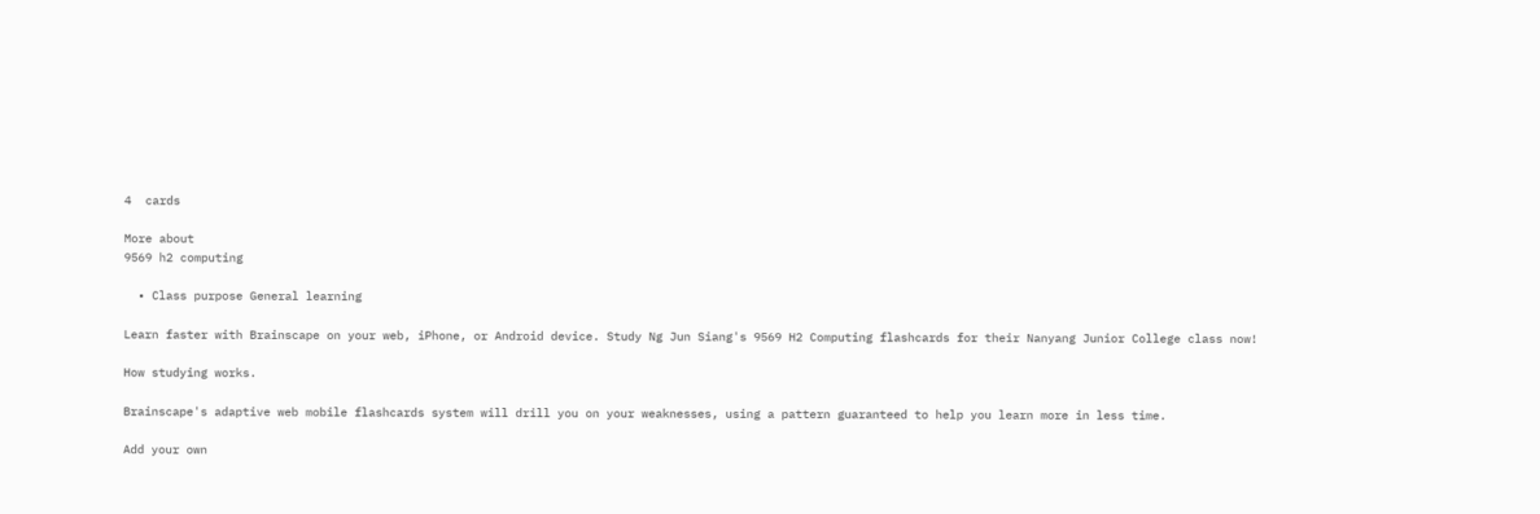4  cards

More about
9569 h2 computing

  • Class purpose General learning

Learn faster with Brainscape on your web, iPhone, or Android device. Study Ng Jun Siang's 9569 H2 Computing flashcards for their Nanyang Junior College class now!

How studying works.

Brainscape's adaptive web mobile flashcards system will drill you on your weaknesses, using a pattern guaranteed to help you learn more in less time.

Add your own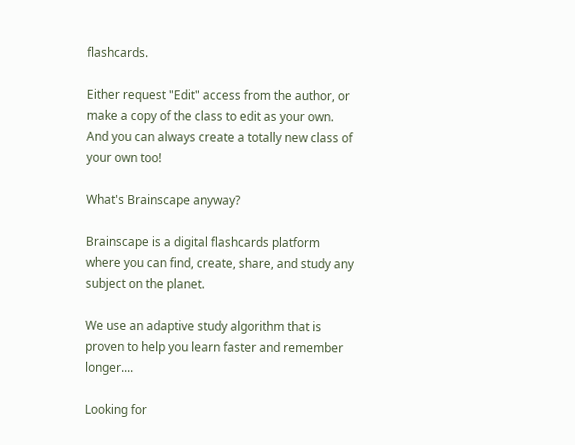flashcards.

Either request "Edit" access from the author, or make a copy of the class to edit as your own. And you can always create a totally new class of your own too!

What's Brainscape anyway?

Brainscape is a digital flashcards platform where you can find, create, share, and study any subject on the planet.

We use an adaptive study algorithm that is proven to help you learn faster and remember longer....

Looking for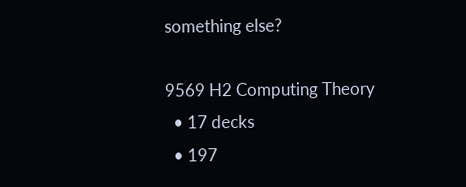something else?

9569 H2 Computing Theory
  • 17 decks
  • 197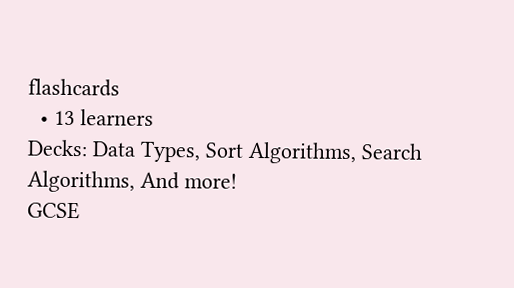flashcards
  • 13 learners
Decks: Data Types, Sort Algorithms, Search Algorithms, And more!
GCSE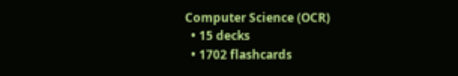Computer Science (OCR)
  • 15 decks
  • 1702 flashcards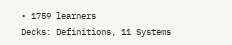• 1759 learners
Decks: Definitions, 11 Systems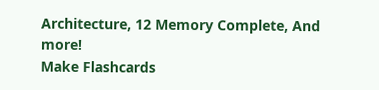Architecture, 12 Memory Complete, And more!
Make Flashcards